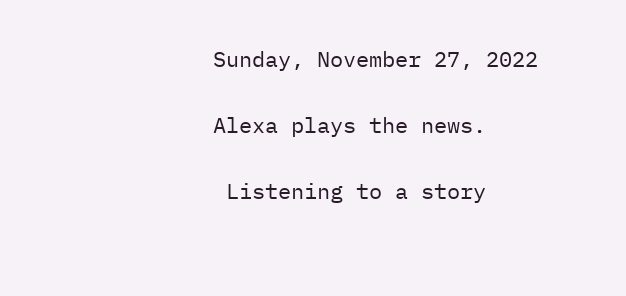Sunday, November 27, 2022

Alexa plays the news.

 Listening to a story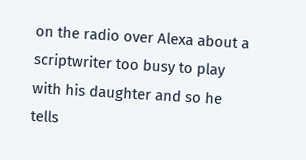on the radio over Alexa about a scriptwriter too busy to play with his daughter and so he tells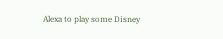Alexa to play some Disney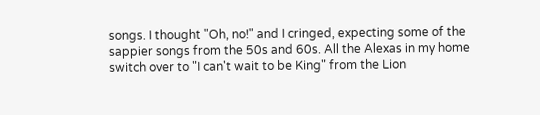songs. I thought "Oh, no!" and I cringed, expecting some of the sappier songs from the 50s and 60s. All the Alexas in my home switch over to "I can't wait to be King" from the Lion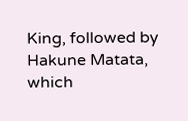King, followed by Hakune Matata, which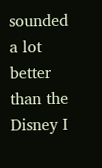sounded a lot better than the Disney I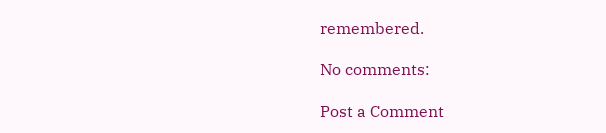remembered.

No comments:

Post a Comment